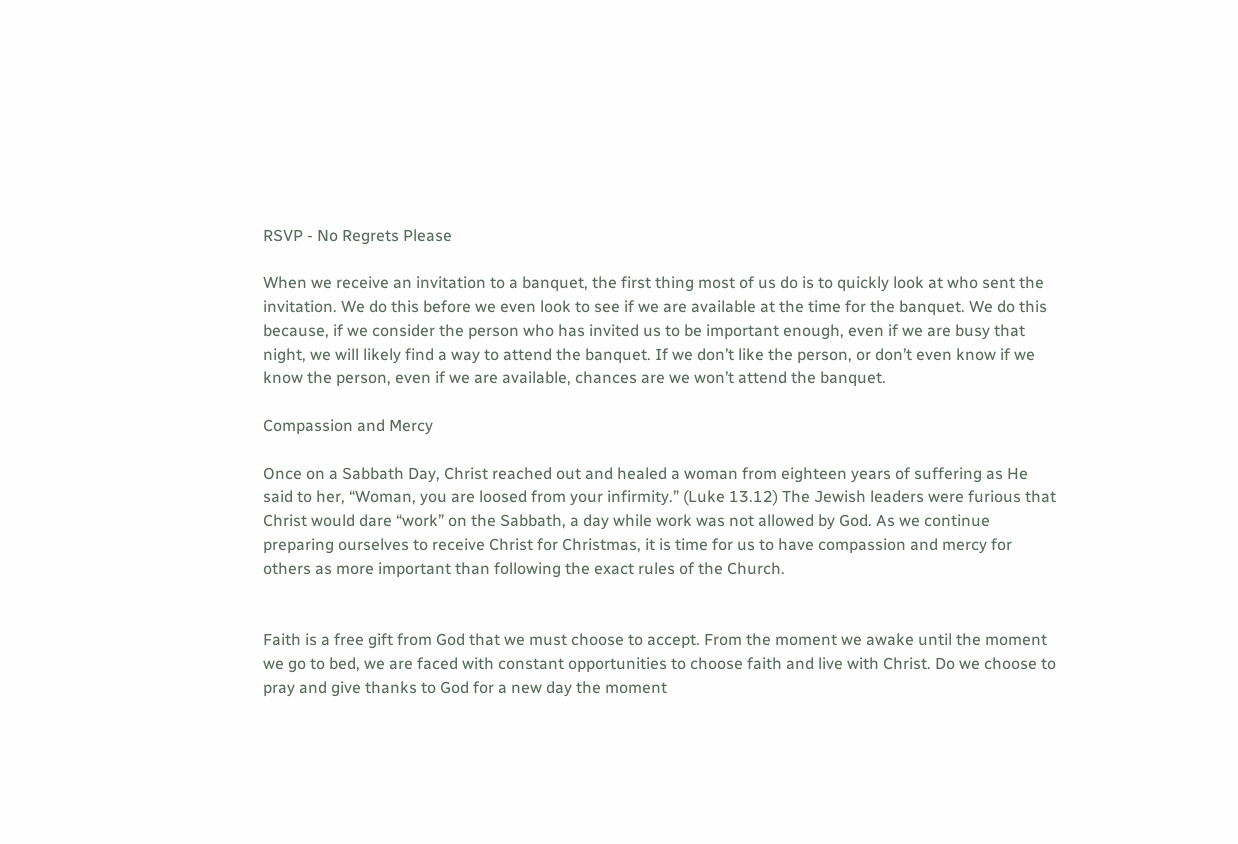RSVP - No Regrets Please

When we receive an invitation to a banquet, the first thing most of us do is to quickly look at who sent the invitation. We do this before we even look to see if we are available at the time for the banquet. We do this because, if we consider the person who has invited us to be important enough, even if we are busy that night, we will likely find a way to attend the banquet. If we don’t like the person, or don’t even know if we know the person, even if we are available, chances are we won’t attend the banquet.

Compassion and Mercy

Once on a Sabbath Day, Christ reached out and healed a woman from eighteen years of suffering as He said to her, “Woman, you are loosed from your infirmity.” (Luke 13.12) The Jewish leaders were furious that Christ would dare “work” on the Sabbath, a day while work was not allowed by God. As we continue preparing ourselves to receive Christ for Christmas, it is time for us to have compassion and mercy for others as more important than following the exact rules of the Church.


Faith is a free gift from God that we must choose to accept. From the moment we awake until the moment we go to bed, we are faced with constant opportunities to choose faith and live with Christ. Do we choose to pray and give thanks to God for a new day the moment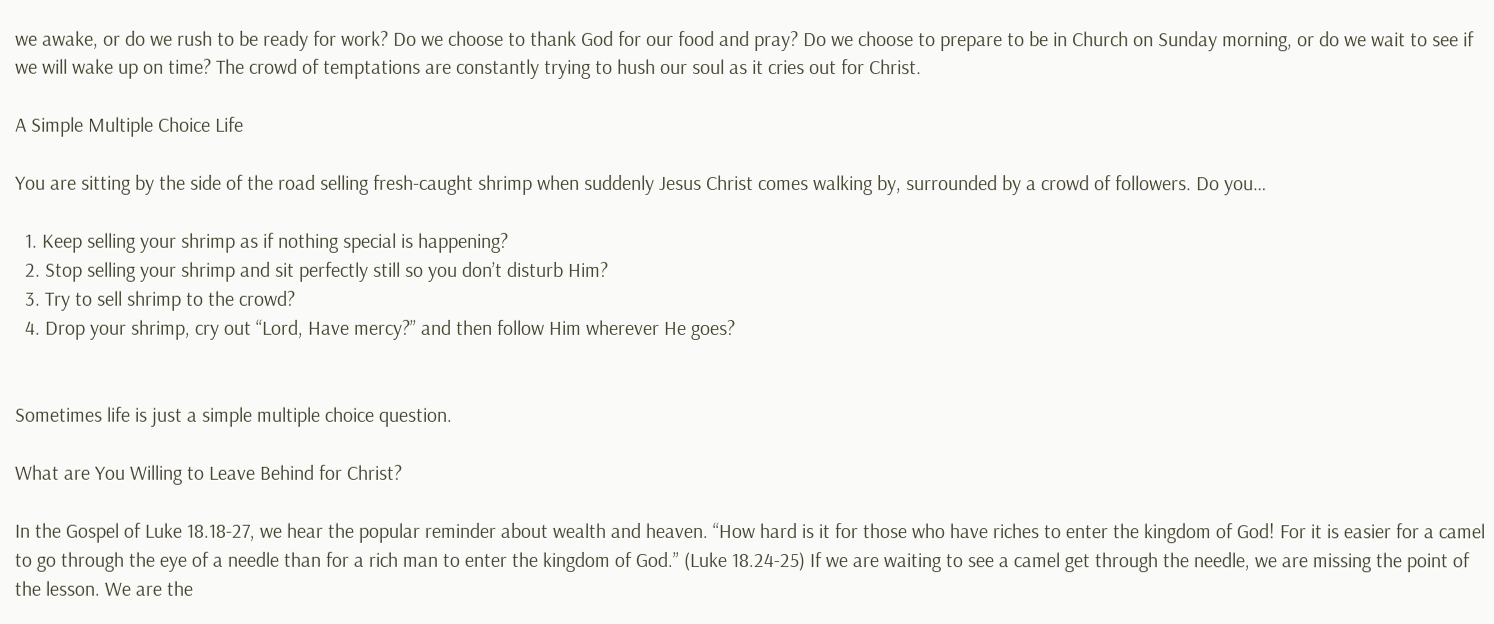we awake, or do we rush to be ready for work? Do we choose to thank God for our food and pray? Do we choose to prepare to be in Church on Sunday morning, or do we wait to see if we will wake up on time? The crowd of temptations are constantly trying to hush our soul as it cries out for Christ.

A Simple Multiple Choice Life

You are sitting by the side of the road selling fresh-caught shrimp when suddenly Jesus Christ comes walking by, surrounded by a crowd of followers. Do you…

  1. Keep selling your shrimp as if nothing special is happening?
  2. Stop selling your shrimp and sit perfectly still so you don’t disturb Him?
  3. Try to sell shrimp to the crowd?
  4. Drop your shrimp, cry out “Lord, Have mercy?” and then follow Him wherever He goes?


Sometimes life is just a simple multiple choice question.

What are You Willing to Leave Behind for Christ?

In the Gospel of Luke 18.18-27, we hear the popular reminder about wealth and heaven. “How hard is it for those who have riches to enter the kingdom of God! For it is easier for a camel to go through the eye of a needle than for a rich man to enter the kingdom of God.” (Luke 18.24-25) If we are waiting to see a camel get through the needle, we are missing the point of the lesson. We are the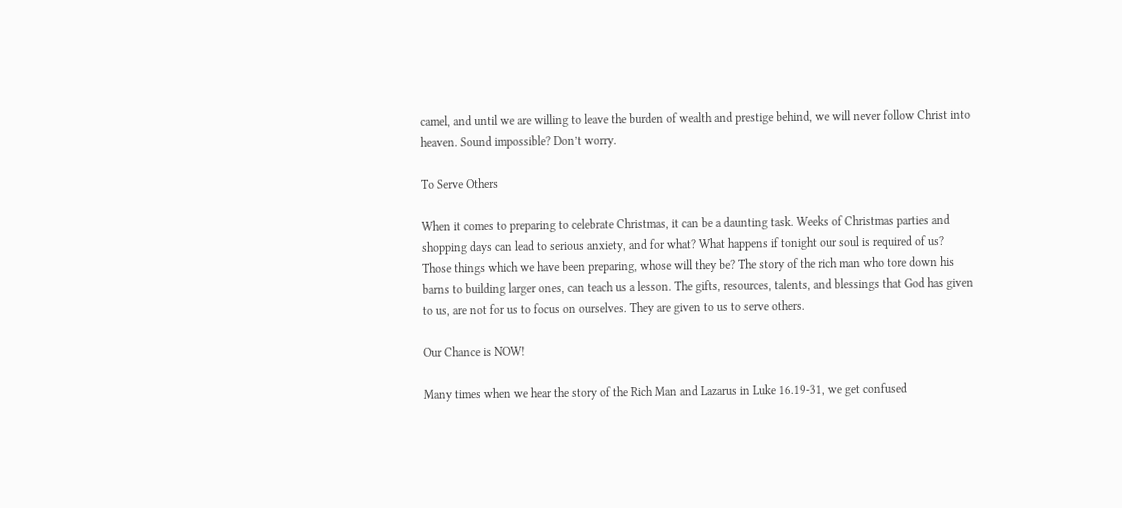camel, and until we are willing to leave the burden of wealth and prestige behind, we will never follow Christ into heaven. Sound impossible? Don’t worry.

To Serve Others

When it comes to preparing to celebrate Christmas, it can be a daunting task. Weeks of Christmas parties and shopping days can lead to serious anxiety, and for what? What happens if tonight our soul is required of us? Those things which we have been preparing, whose will they be? The story of the rich man who tore down his barns to building larger ones, can teach us a lesson. The gifts, resources, talents, and blessings that God has given to us, are not for us to focus on ourselves. They are given to us to serve others.

Our Chance is NOW!

Many times when we hear the story of the Rich Man and Lazarus in Luke 16.19-31, we get confused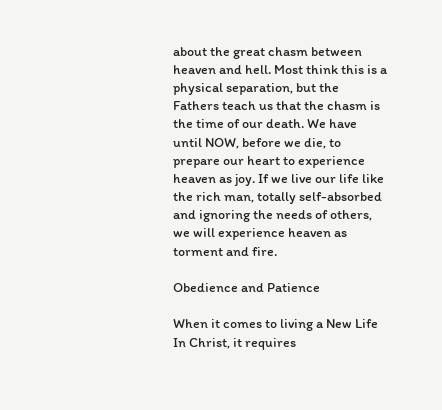about the great chasm between heaven and hell. Most think this is a physical separation, but the Fathers teach us that the chasm is the time of our death. We have until NOW, before we die, to prepare our heart to experience heaven as joy. If we live our life like the rich man, totally self-absorbed and ignoring the needs of others, we will experience heaven as torment and fire.

Obedience and Patience

When it comes to living a New Life In Christ, it requires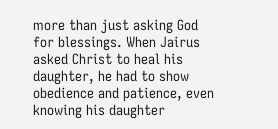more than just asking God for blessings. When Jairus asked Christ to heal his daughter, he had to show obedience and patience, even knowing his daughter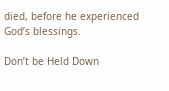died, before he experienced God’s blessings.

Don’t be Held Down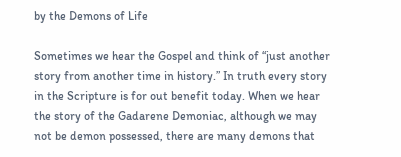by the Demons of Life

Sometimes we hear the Gospel and think of “just another story from another time in history.” In truth every story in the Scripture is for out benefit today. When we hear the story of the Gadarene Demoniac, although we may not be demon possessed, there are many demons that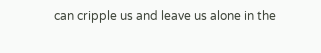can cripple us and leave us alone in the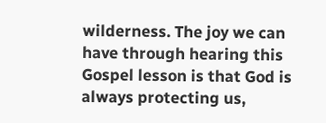wilderness. The joy we can have through hearing this Gospel lesson is that God is always protecting us,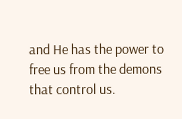and He has the power to free us from the demons that control us.